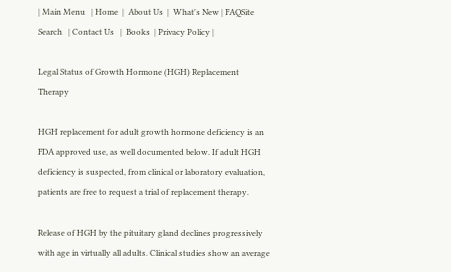| Main Menu   | Home  |  About Us  |  What's New | FAQSite Search   | Contact Us   |  Books  | Privacy Policy |

Legal Status of Growth Hormone (HGH) Replacement Therapy

HGH replacement for adult growth hormone deficiency is an FDA approved use, as well documented below. If adult HGH deficiency is suspected, from clinical or laboratory evaluation, patients are free to request a trial of replacement therapy.

Release of HGH by the pituitary gland declines progressively with age in virtually all adults. Clinical studies show an average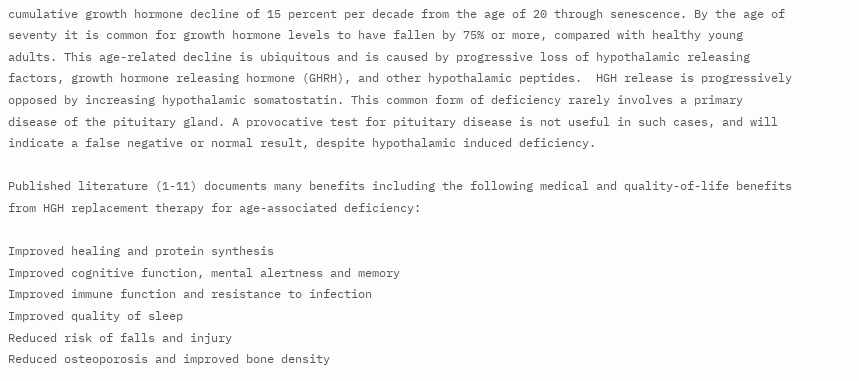cumulative growth hormone decline of 15 percent per decade from the age of 20 through senescence. By the age of seventy it is common for growth hormone levels to have fallen by 75% or more, compared with healthy young adults. This age-related decline is ubiquitous and is caused by progressive loss of hypothalamic releasing factors, growth hormone releasing hormone (GHRH), and other hypothalamic peptides.  HGH release is progressively opposed by increasing hypothalamic somatostatin. This common form of deficiency rarely involves a primary disease of the pituitary gland. A provocative test for pituitary disease is not useful in such cases, and will indicate a false negative or normal result, despite hypothalamic induced deficiency.

Published literature (1-11) documents many benefits including the following medical and quality-of-life benefits from HGH replacement therapy for age-associated deficiency:

Improved healing and protein synthesis
Improved cognitive function, mental alertness and memory
Improved immune function and resistance to infection
Improved quality of sleep
Reduced risk of falls and injury
Reduced osteoporosis and improved bone density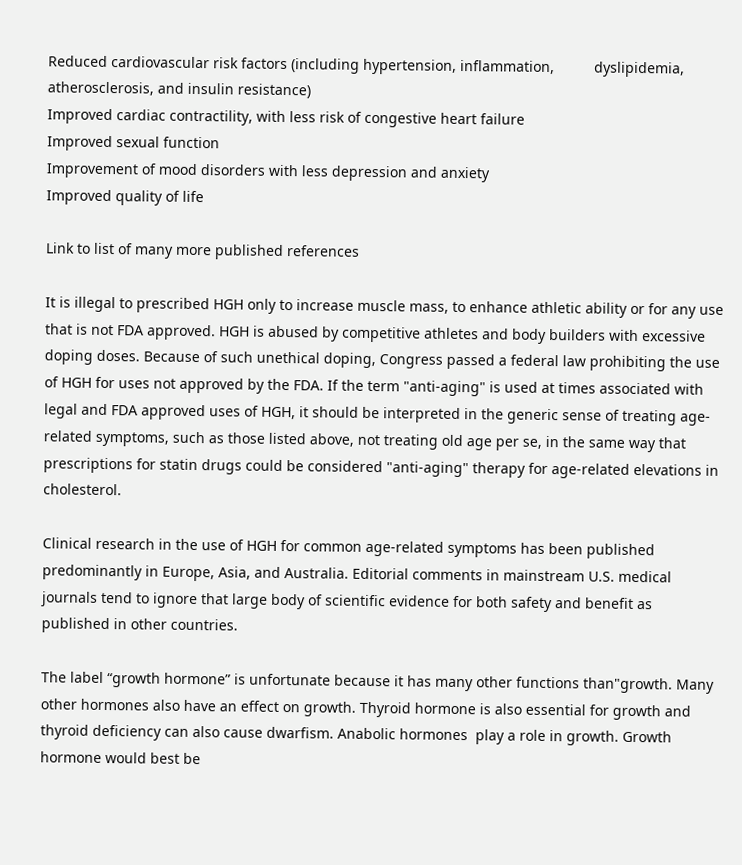Reduced cardiovascular risk factors (including hypertension, inflammation,          dyslipidemia, atherosclerosis, and insulin resistance)
Improved cardiac contractility, with less risk of congestive heart failure
Improved sexual function
Improvement of mood disorders with less depression and anxiety
Improved quality of life

Link to list of many more published references

It is illegal to prescribed HGH only to increase muscle mass, to enhance athletic ability or for any use that is not FDA approved. HGH is abused by competitive athletes and body builders with excessive doping doses. Because of such unethical doping, Congress passed a federal law prohibiting the use of HGH for uses not approved by the FDA. If the term "anti-aging" is used at times associated with legal and FDA approved uses of HGH, it should be interpreted in the generic sense of treating age-related symptoms, such as those listed above, not treating old age per se, in the same way that prescriptions for statin drugs could be considered "anti-aging" therapy for age-related elevations in cholesterol.

Clinical research in the use of HGH for common age-related symptoms has been published predominantly in Europe, Asia, and Australia. Editorial comments in mainstream U.S. medical journals tend to ignore that large body of scientific evidence for both safety and benefit as published in other countries.

The label “growth hormone” is unfortunate because it has many other functions than"growth. Many other hormones also have an effect on growth. Thyroid hormone is also essential for growth and thyroid deficiency can also cause dwarfism. Anabolic hormones  play a role in growth. Growth hormone would best be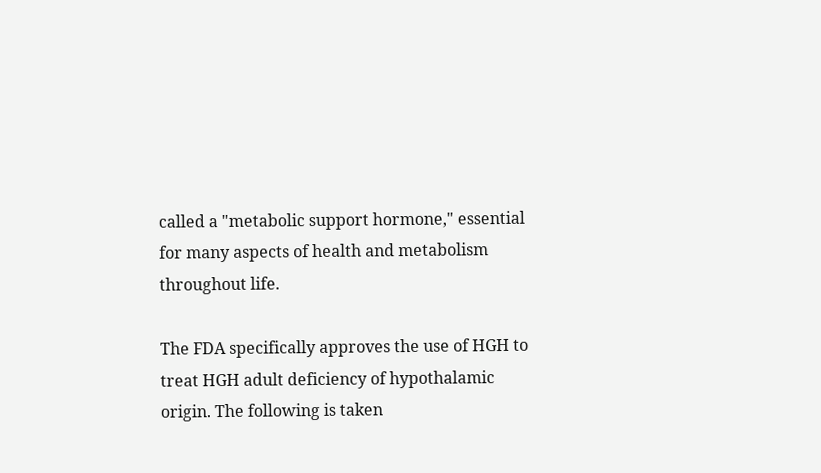called a "metabolic support hormone," essential for many aspects of health and metabolism throughout life.

The FDA specifically approves the use of HGH to treat HGH adult deficiency of hypothalamic origin. The following is taken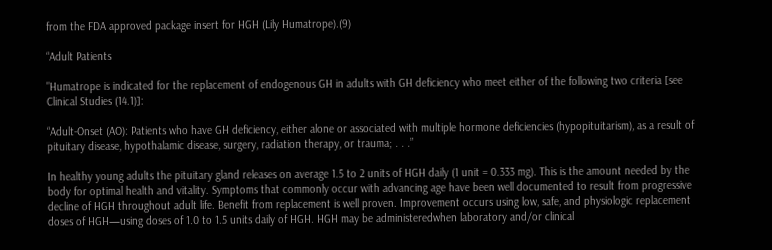from the FDA approved package insert for HGH (Lily Humatrope).(9)

“Adult Patients

"Humatrope is indicated for the replacement of endogenous GH in adults with GH deficiency who meet either of the following two criteria [see Clinical Studies (14.1)]:

“Adult-Onset (AO): Patients who have GH deficiency, either alone or associated with multiple hormone deficiencies (hypopituitarism), as a result of pituitary disease, hypothalamic disease, surgery, radiation therapy, or trauma; . . .”

In healthy young adults the pituitary gland releases on average 1.5 to 2 units of HGH daily (1 unit = 0.333 mg). This is the amount needed by the body for optimal health and vitality. Symptoms that commonly occur with advancing age have been well documented to result from progressive decline of HGH throughout adult life. Benefit from replacement is well proven. Improvement occurs using low, safe, and physiologic replacement doses of HGH—using doses of 1.0 to 1.5 units daily of HGH. HGH may be administeredwhen laboratory and/or clinical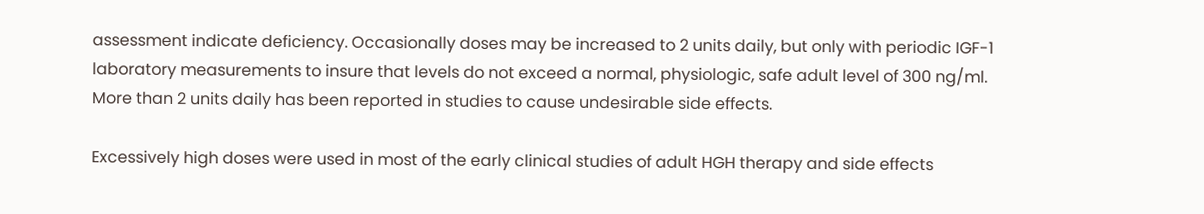assessment indicate deficiency. Occasionally doses may be increased to 2 units daily, but only with periodic IGF-1 laboratory measurements to insure that levels do not exceed a normal, physiologic, safe adult level of 300 ng/ml. More than 2 units daily has been reported in studies to cause undesirable side effects.

Excessively high doses were used in most of the early clinical studies of adult HGH therapy and side effects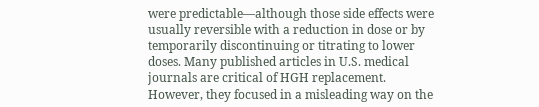were predictable—although those side effects were usually reversible with a reduction in dose or by temporarily discontinuing or titrating to lower doses. Many published articles in U.S. medical journals are critical of HGH replacement. However, they focused in a misleading way on the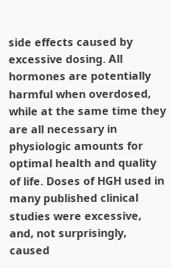side effects caused by excessive dosing. All hormones are potentially harmful when overdosed, while at the same time they are all necessary in physiologic amounts for optimal health and quality of life. Doses of HGH used in many published clinical studies were excessive, and, not surprisingly, caused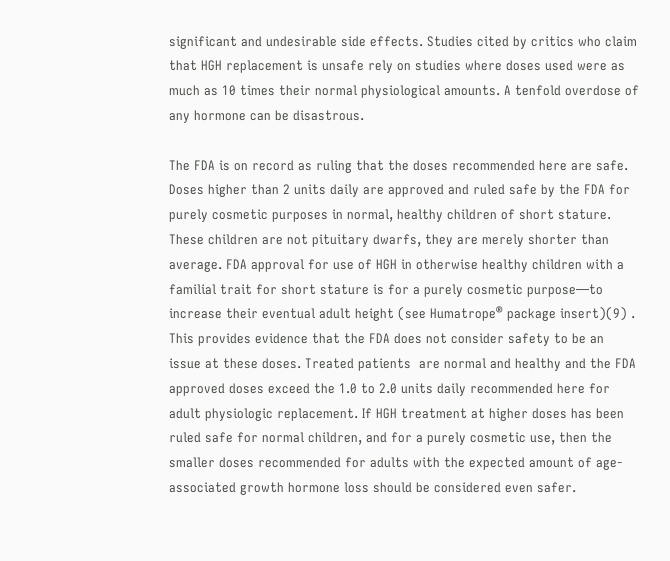significant and undesirable side effects. Studies cited by critics who claim that HGH replacement is unsafe rely on studies where doses used were as much as 10 times their normal physiological amounts. A tenfold overdose of any hormone can be disastrous.

The FDA is on record as ruling that the doses recommended here are safe. Doses higher than 2 units daily are approved and ruled safe by the FDA for purely cosmetic purposes in normal, healthy children of short stature. These children are not pituitary dwarfs, they are merely shorter than average. FDA approval for use of HGH in otherwise healthy children with a familial trait for short stature is for a purely cosmetic purpose—to increase their eventual adult height (see Humatrope® package insert)(9) . This provides evidence that the FDA does not consider safety to be an issue at these doses. Treated patients  are normal and healthy and the FDA approved doses exceed the 1.0 to 2.0 units daily recommended here for adult physiologic replacement. If HGH treatment at higher doses has been ruled safe for normal children, and for a purely cosmetic use, then the smaller doses recommended for adults with the expected amount of age-associated growth hormone loss should be considered even safer.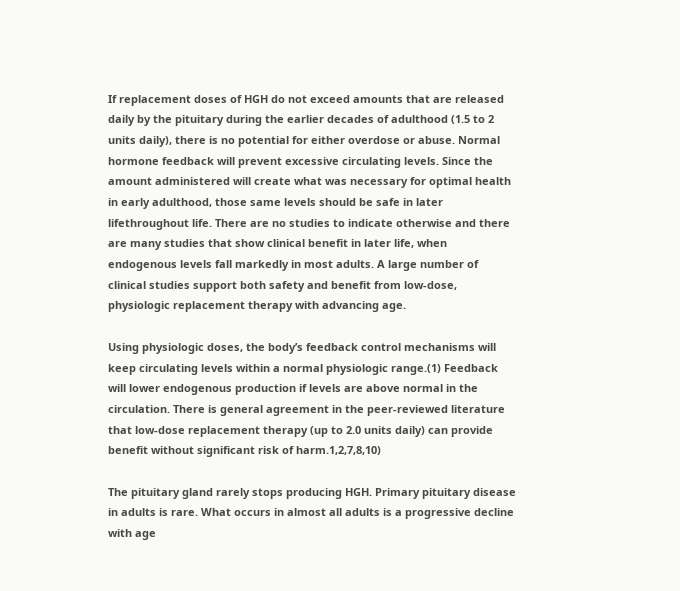If replacement doses of HGH do not exceed amounts that are released daily by the pituitary during the earlier decades of adulthood (1.5 to 2 units daily), there is no potential for either overdose or abuse. Normal hormone feedback will prevent excessive circulating levels. Since the amount administered will create what was necessary for optimal health in early adulthood, those same levels should be safe in later lifethroughout life. There are no studies to indicate otherwise and there are many studies that show clinical benefit in later life, when endogenous levels fall markedly in most adults. A large number of clinical studies support both safety and benefit from low-dose, physiologic replacement therapy with advancing age.

Using physiologic doses, the body’s feedback control mechanisms will keep circulating levels within a normal physiologic range.(1) Feedback will lower endogenous production if levels are above normal in the circulation. There is general agreement in the peer-reviewed literature that low-dose replacement therapy (up to 2.0 units daily) can provide benefit without significant risk of harm.1,2,7,8,10)

The pituitary gland rarely stops producing HGH. Primary pituitary disease in adults is rare. What occurs in almost all adults is a progressive decline with age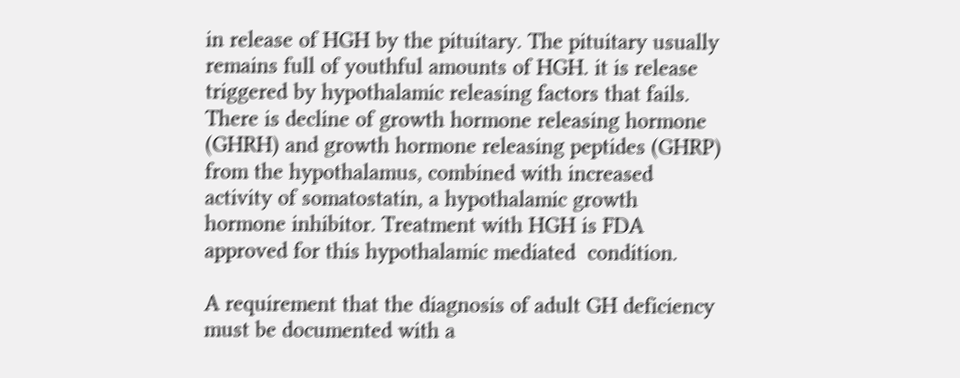in release of HGH by the pituitary. The pituitary usually remains full of youthful amounts of HGH. it is release triggered by hypothalamic releasing factors that fails. There is decline of growth hormone releasing hormone (GHRH) and growth hormone releasing peptides (GHRP) from the hypothalamus, combined with increased activity of somatostatin, a hypothalamic growth hormone inhibitor. Treatment with HGH is FDA approved for this hypothalamic mediated  condition.

A requirement that the diagnosis of adult GH deficiency must be documented with a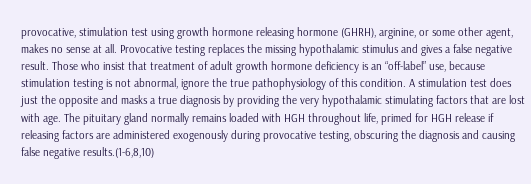provocative, stimulation test using growth hormone releasing hormone (GHRH), arginine, or some other agent, makes no sense at all. Provocative testing replaces the missing hypothalamic stimulus and gives a false negative result. Those who insist that treatment of adult growth hormone deficiency is an “off-label” use, because stimulation testing is not abnormal, ignore the true pathophysiology of this condition. A stimulation test does just the opposite and masks a true diagnosis by providing the very hypothalamic stimulating factors that are lost with age. The pituitary gland normally remains loaded with HGH throughout life, primed for HGH release if releasing factors are administered exogenously during provocative testing, obscuring the diagnosis and causing false negative results.(1-6,8,10)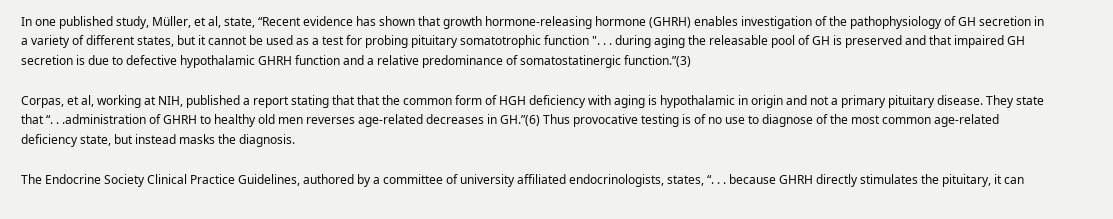In one published study, Müller, et al, state, “Recent evidence has shown that growth hormone-releasing hormone (GHRH) enables investigation of the pathophysiology of GH secretion in a variety of different states, but it cannot be used as a test for probing pituitary somatotrophic function ". . . during aging the releasable pool of GH is preserved and that impaired GH secretion is due to defective hypothalamic GHRH function and a relative predominance of somatostatinergic function.”(3)

Corpas, et al, working at NIH, published a report stating that that the common form of HGH deficiency with aging is hypothalamic in origin and not a primary pituitary disease. They state that “. . .administration of GHRH to healthy old men reverses age-related decreases in GH.”(6) Thus provocative testing is of no use to diagnose of the most common age-related deficiency state, but instead masks the diagnosis.

The Endocrine Society Clinical Practice Guidelines, authored by a committee of university affiliated endocrinologists, states, “. . . because GHRH directly stimulates the pituitary, it can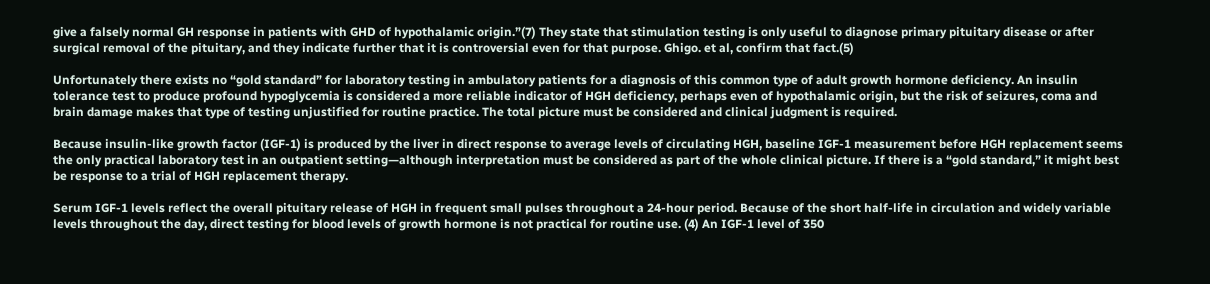give a falsely normal GH response in patients with GHD of hypothalamic origin.”(7) They state that stimulation testing is only useful to diagnose primary pituitary disease or after surgical removal of the pituitary, and they indicate further that it is controversial even for that purpose. Ghigo. et al, confirm that fact.(5)

Unfortunately there exists no “gold standard” for laboratory testing in ambulatory patients for a diagnosis of this common type of adult growth hormone deficiency. An insulin tolerance test to produce profound hypoglycemia is considered a more reliable indicator of HGH deficiency, perhaps even of hypothalamic origin, but the risk of seizures, coma and brain damage makes that type of testing unjustified for routine practice. The total picture must be considered and clinical judgment is required.

Because insulin-like growth factor (IGF-1) is produced by the liver in direct response to average levels of circulating HGH, baseline IGF-1 measurement before HGH replacement seems the only practical laboratory test in an outpatient setting—although interpretation must be considered as part of the whole clinical picture. If there is a “gold standard,” it might best be response to a trial of HGH replacement therapy.

Serum IGF-1 levels reflect the overall pituitary release of HGH in frequent small pulses throughout a 24-hour period. Because of the short half-life in circulation and widely variable levels throughout the day, direct testing for blood levels of growth hormone is not practical for routine use. (4) An IGF-1 level of 350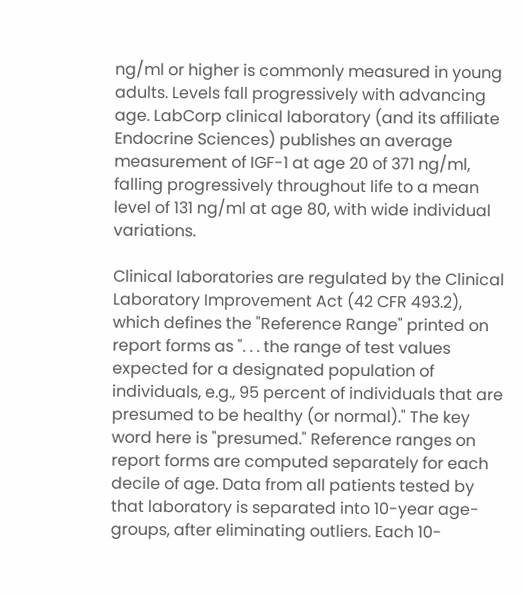ng/ml or higher is commonly measured in young adults. Levels fall progressively with advancing age. LabCorp clinical laboratory (and its affiliate Endocrine Sciences) publishes an average measurement of IGF-1 at age 20 of 371 ng/ml, falling progressively throughout life to a mean level of 131 ng/ml at age 80, with wide individual variations.

Clinical laboratories are regulated by the Clinical Laboratory Improvement Act (42 CFR 493.2), which defines the "Reference Range" printed on report forms as ". . . the range of test values expected for a designated population of individuals, e.g., 95 percent of individuals that are presumed to be healthy (or normal)." The key word here is "presumed." Reference ranges on report forms are computed separately for each decile of age. Data from all patients tested by that laboratory is separated into 10-year age-groups, after eliminating outliers. Each 10-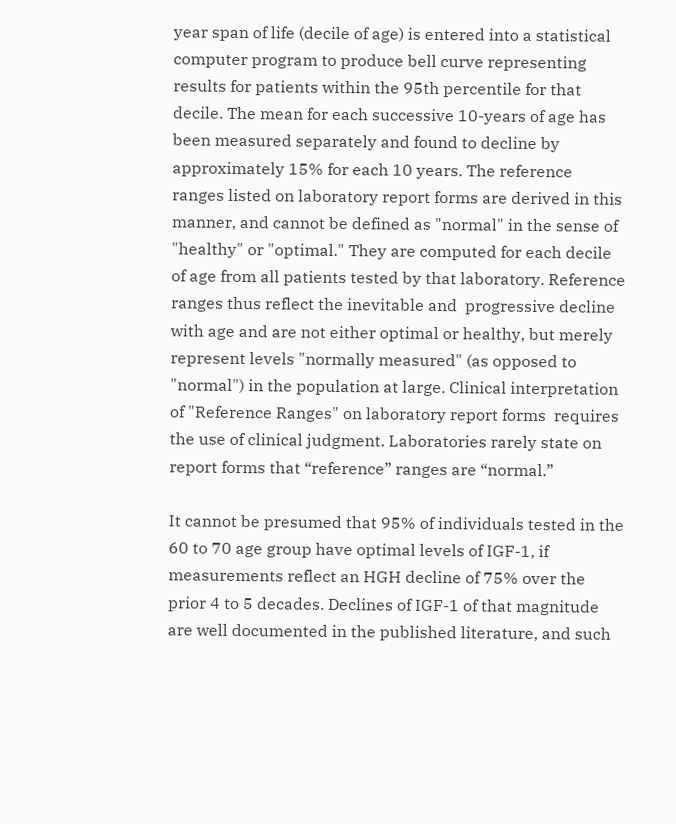year span of life (decile of age) is entered into a statistical computer program to produce bell curve representing results for patients within the 95th percentile for that decile. The mean for each successive 10-years of age has been measured separately and found to decline by approximately 15% for each 10 years. The reference ranges listed on laboratory report forms are derived in this manner, and cannot be defined as "normal" in the sense of "healthy" or "optimal." They are computed for each decile of age from all patients tested by that laboratory. Reference ranges thus reflect the inevitable and  progressive decline with age and are not either optimal or healthy, but merely represent levels "normally measured" (as opposed to "normal") in the population at large. Clinical interpretation of "Reference Ranges" on laboratory report forms  requires the use of clinical judgment. Laboratories rarely state on report forms that “reference” ranges are “normal.”

It cannot be presumed that 95% of individuals tested in the 60 to 70 age group have optimal levels of IGF-1, if measurements reflect an HGH decline of 75% over the prior 4 to 5 decades. Declines of IGF-1 of that magnitude are well documented in the published literature, and such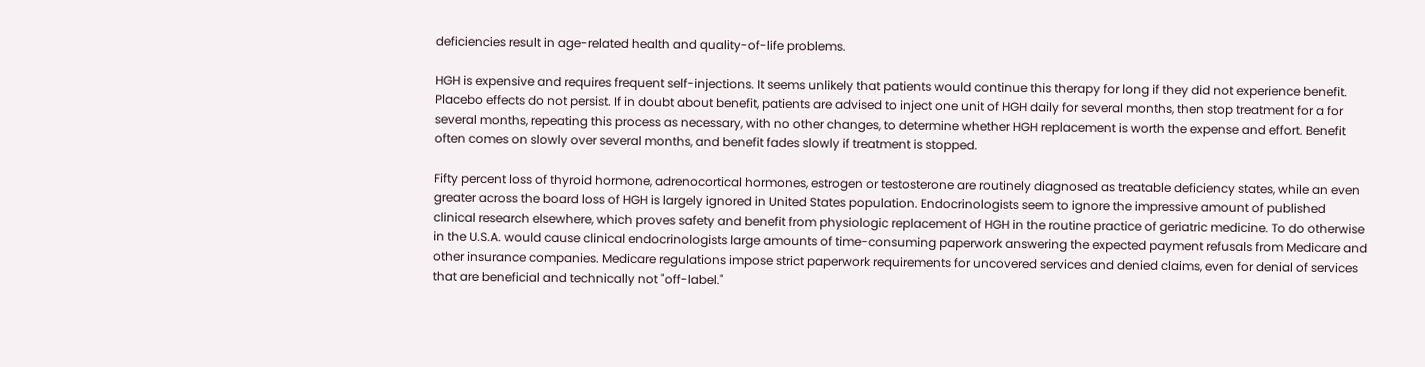deficiencies result in age-related health and quality-of-life problems.

HGH is expensive and requires frequent self-injections. It seems unlikely that patients would continue this therapy for long if they did not experience benefit. Placebo effects do not persist. If in doubt about benefit, patients are advised to inject one unit of HGH daily for several months, then stop treatment for a for several months, repeating this process as necessary, with no other changes, to determine whether HGH replacement is worth the expense and effort. Benefit often comes on slowly over several months, and benefit fades slowly if treatment is stopped.

Fifty percent loss of thyroid hormone, adrenocortical hormones, estrogen or testosterone are routinely diagnosed as treatable deficiency states, while an even greater across the board loss of HGH is largely ignored in United States population. Endocrinologists seem to ignore the impressive amount of published clinical research elsewhere, which proves safety and benefit from physiologic replacement of HGH in the routine practice of geriatric medicine. To do otherwise in the U.S.A. would cause clinical endocrinologists large amounts of time-consuming paperwork answering the expected payment refusals from Medicare and other insurance companies. Medicare regulations impose strict paperwork requirements for uncovered services and denied claims, even for denial of services that are beneficial and technically not "off-label."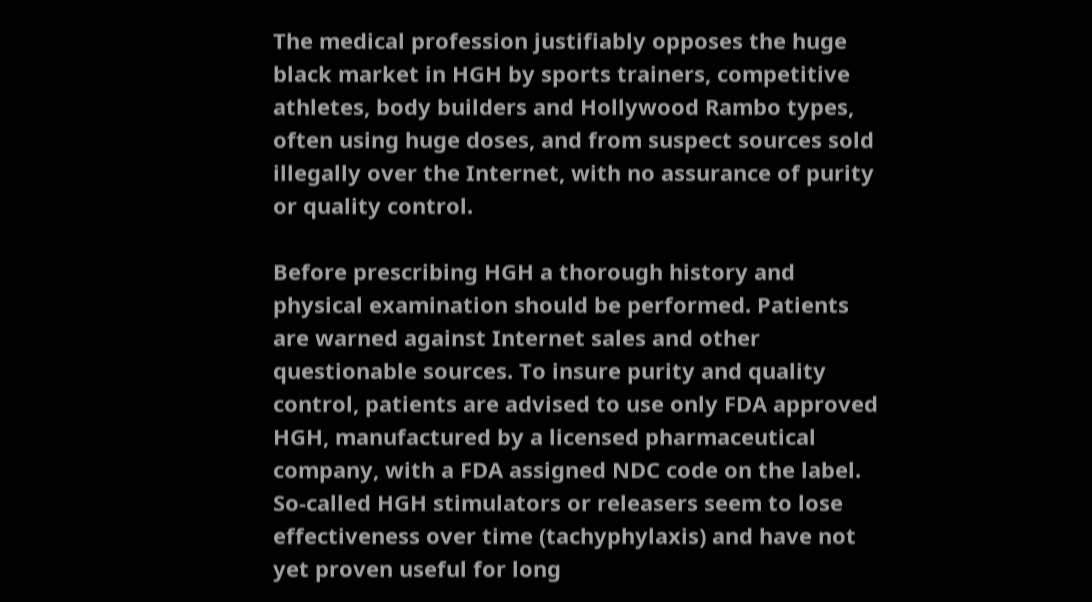The medical profession justifiably opposes the huge black market in HGH by sports trainers, competitive athletes, body builders and Hollywood Rambo types, often using huge doses, and from suspect sources sold illegally over the Internet, with no assurance of purity or quality control.

Before prescribing HGH a thorough history and physical examination should be performed. Patients are warned against Internet sales and other questionable sources. To insure purity and quality control, patients are advised to use only FDA approved HGH, manufactured by a licensed pharmaceutical company, with a FDA assigned NDC code on the label. So-called HGH stimulators or releasers seem to lose effectiveness over time (tachyphylaxis) and have not yet proven useful for long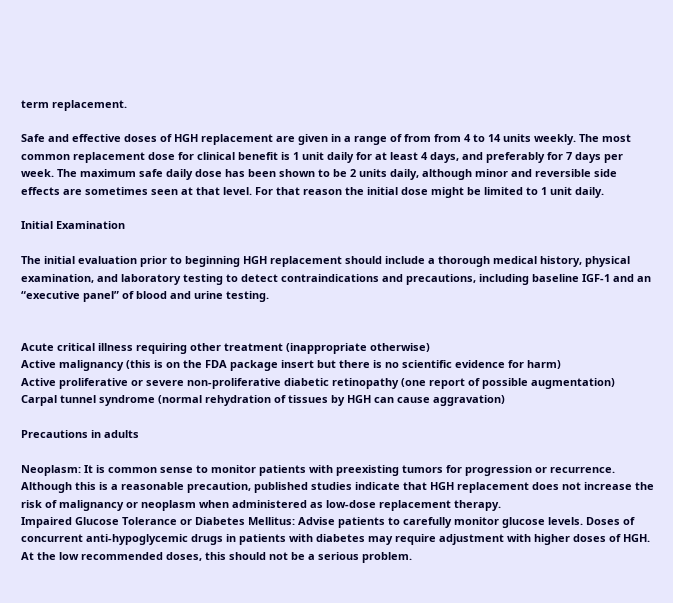term replacement.

Safe and effective doses of HGH replacement are given in a range of from from 4 to 14 units weekly. The most common replacement dose for clinical benefit is 1 unit daily for at least 4 days, and preferably for 7 days per week. The maximum safe daily dose has been shown to be 2 units daily, although minor and reversible side effects are sometimes seen at that level. For that reason the initial dose might be limited to 1 unit daily.

Initial Examination

The initial evaluation prior to beginning HGH replacement should include a thorough medical history, physical examination, and laboratory testing to detect contraindications and precautions, including baseline IGF-1 and an “executive panel” of blood and urine testing.


Acute critical illness requiring other treatment (inappropriate otherwise)
Active malignancy (this is on the FDA package insert but there is no scientific evidence for harm)
Active proliferative or severe non-proliferative diabetic retinopathy (one report of possible augmentation)
Carpal tunnel syndrome (normal rehydration of tissues by HGH can cause aggravation)

Precautions in adults

Neoplasm: It is common sense to monitor patients with preexisting tumors for progression or recurrence. Although this is a reasonable precaution, published studies indicate that HGH replacement does not increase the risk of malignancy or neoplasm when administered as low-dose replacement therapy.
Impaired Glucose Tolerance or Diabetes Mellitus: Advise patients to carefully monitor glucose levels. Doses of concurrent anti-hypoglycemic drugs in patients with diabetes may require adjustment with higher doses of HGH. At the low recommended doses, this should not be a serious problem.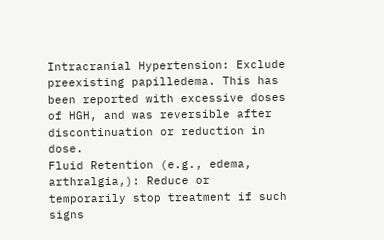Intracranial Hypertension: Exclude preexisting papilledema. This has been reported with excessive doses of HGH, and was reversible after discontinuation or reduction in dose.
Fluid Retention (e.g., edema, arthralgia,): Reduce or temporarily stop treatment if such signs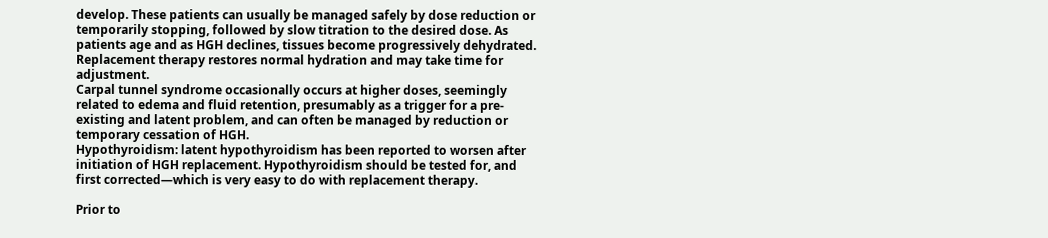develop. These patients can usually be managed safely by dose reduction or temporarily stopping, followed by slow titration to the desired dose. As patients age and as HGH declines, tissues become progressively dehydrated. Replacement therapy restores normal hydration and may take time for adjustment.
Carpal tunnel syndrome occasionally occurs at higher doses, seemingly related to edema and fluid retention, presumably as a trigger for a pre-existing and latent problem, and can often be managed by reduction or temporary cessation of HGH.
Hypothyroidism: latent hypothyroidism has been reported to worsen after initiation of HGH replacement. Hypothyroidism should be tested for, and first corrected—which is very easy to do with replacement therapy.

Prior to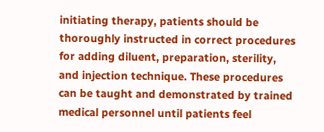initiating therapy, patients should be thoroughly instructed in correct procedures for adding diluent, preparation, sterility, and injection technique. These procedures can be taught and demonstrated by trained medical personnel until patients feel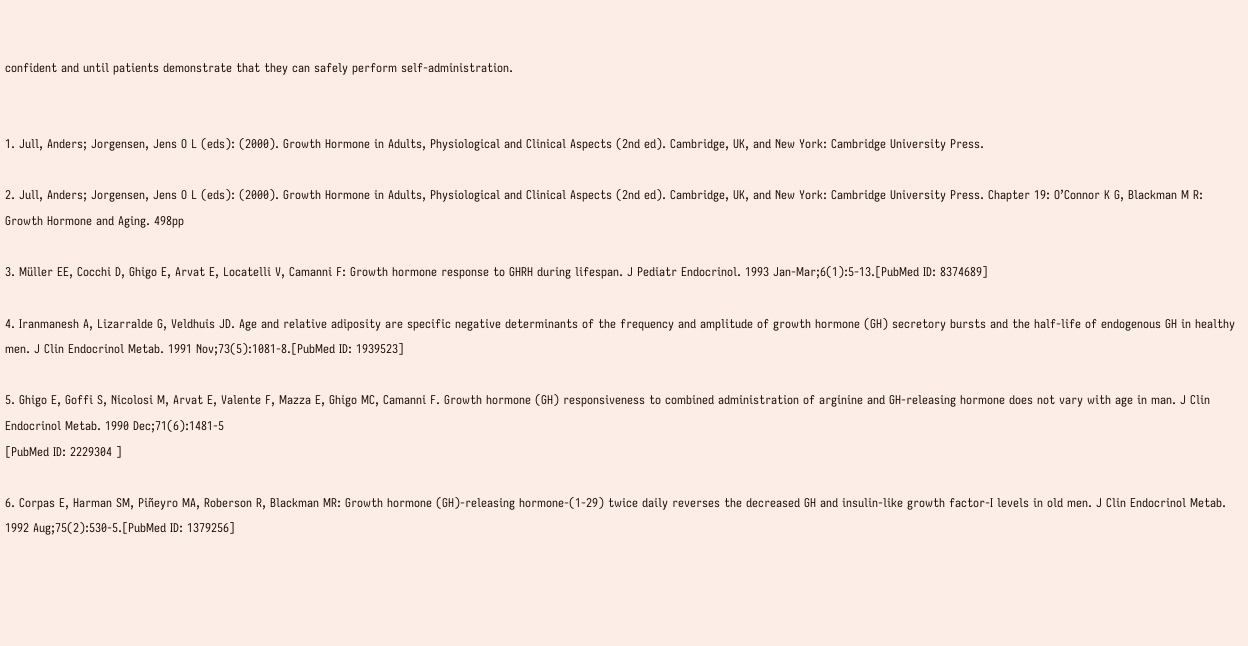confident and until patients demonstrate that they can safely perform self-administration.


1. Jull, Anders; Jorgensen, Jens O L (eds): (2000). Growth Hormone in Adults, Physiological and Clinical Aspects (2nd ed). Cambridge, UK, and New York: Cambridge University Press.

2. Jull, Anders; Jorgensen, Jens O L (eds): (2000). Growth Hormone in Adults, Physiological and Clinical Aspects (2nd ed). Cambridge, UK, and New York: Cambridge University Press. Chapter 19: O’Connor K G, Blackman M R: Growth Hormone and Aging. 498pp

3. Müller EE, Cocchi D, Ghigo E, Arvat E, Locatelli V, Camanni F: Growth hormone response to GHRH during lifespan. J Pediatr Endocrinol. 1993 Jan-Mar;6(1):5-13.[PubMed ID: 8374689]

4. Iranmanesh A, Lizarralde G, Veldhuis JD. Age and relative adiposity are specific negative determinants of the frequency and amplitude of growth hormone (GH) secretory bursts and the half-life of endogenous GH in healthy men. J Clin Endocrinol Metab. 1991 Nov;73(5):1081-8.[PubMed ID: 1939523]

5. Ghigo E, Goffi S, Nicolosi M, Arvat E, Valente F, Mazza E, Ghigo MC, Camanni F. Growth hormone (GH) responsiveness to combined administration of arginine and GH-releasing hormone does not vary with age in man. J Clin Endocrinol Metab. 1990 Dec;71(6):1481-5
[PubMed ID: 2229304 ]

6. Corpas E, Harman SM, Piñeyro MA, Roberson R, Blackman MR: Growth hormone (GH)-releasing hormone-(1-29) twice daily reverses the decreased GH and insulin-like growth factor-I levels in old men. J Clin Endocrinol Metab. 1992 Aug;75(2):530-5.[PubMed ID: 1379256]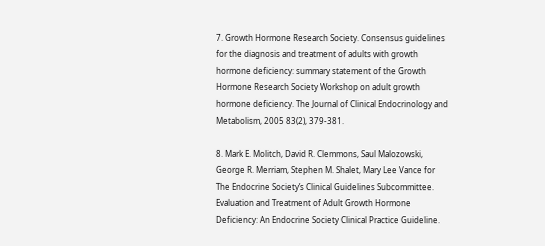7. Growth Hormone Research Society. Consensus guidelines for the diagnosis and treatment of adults with growth hormone deficiency: summary statement of the Growth Hormone Research Society Workshop on adult growth hormone deficiency. The Journal of Clinical Endocrinology and Metabolism, 2005 83(2), 379-381.

8. Mark E. Molitch, David R. Clemmons, Saul Malozowski, George R. Merriam, Stephen M. Shalet, Mary Lee Vance for The Endocrine Society’s Clinical Guidelines Subcommittee. Evaluation and Treatment of Adult Growth Hormone Deficiency: An Endocrine Society Clinical Practice Guideline.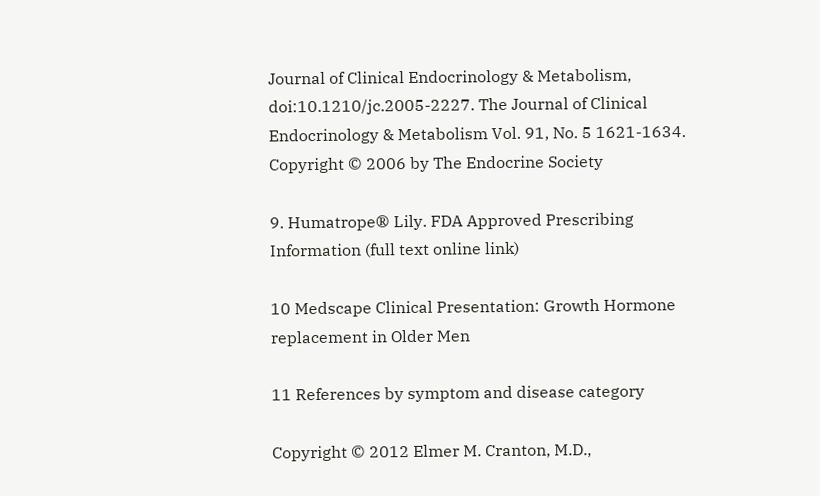Journal of Clinical Endocrinology & Metabolism, doi:10.1210/jc.2005-2227. The Journal of Clinical Endocrinology & Metabolism Vol. 91, No. 5 1621-1634. Copyright © 2006 by The Endocrine Society

9. Humatrope® Lily. FDA Approved Prescribing Information (full text online link)

10 Medscape Clinical Presentation: Growth Hormone replacement in Older Men

11 References by symptom and disease category

Copyright © 2012 Elmer M. Cranton, M.D.,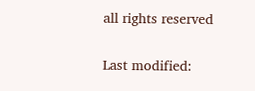all rights reserved

Last modified: